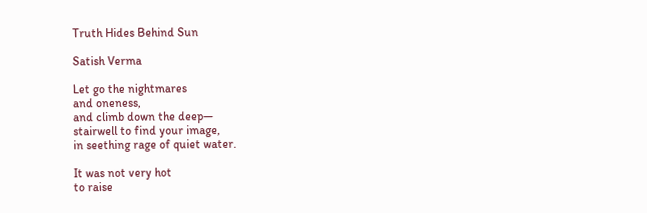Truth Hides Behind Sun

Satish Verma

Let go the nightmares
and oneness,
and climb down the deep―
stairwell to find your image,
in seething rage of quiet water.

It was not very hot
to raise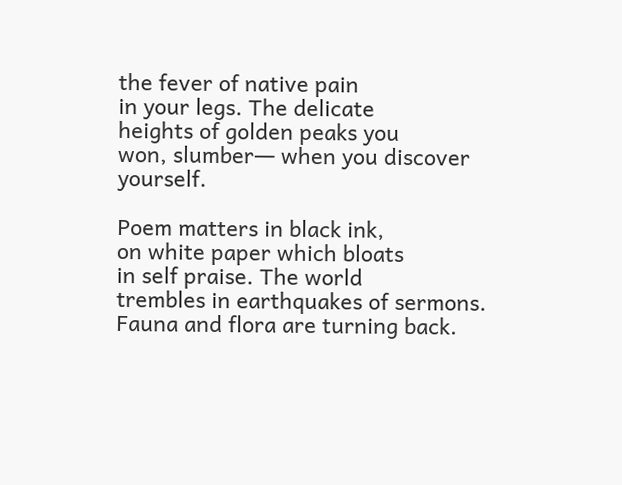the fever of native pain
in your legs. The delicate
heights of golden peaks you
won, slumber― when you discover yourself.

Poem matters in black ink,
on white paper which bloats
in self praise. The world
trembles in earthquakes of sermons.
Fauna and flora are turning back.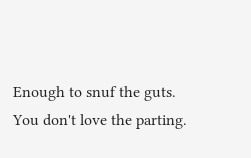Enough to snuf the guts.
You don't love the parting.